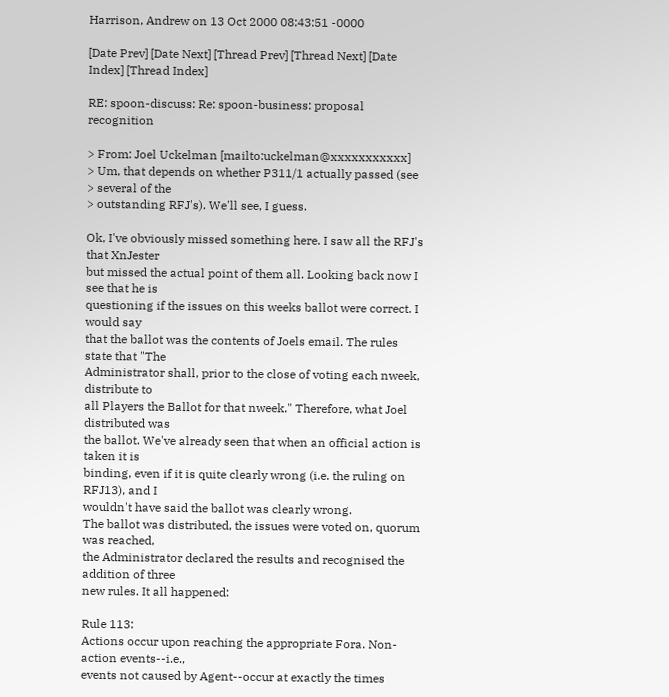Harrison, Andrew on 13 Oct 2000 08:43:51 -0000

[Date Prev] [Date Next] [Thread Prev] [Thread Next] [Date Index] [Thread Index]

RE: spoon-discuss: Re: spoon-business: proposal recognition

> From: Joel Uckelman [mailto:uckelman@xxxxxxxxxxx]
> Um, that depends on whether P311/1 actually passed (see
> several of the
> outstanding RFJ's). We'll see, I guess.

Ok, I've obviously missed something here. I saw all the RFJ's that XnJester
but missed the actual point of them all. Looking back now I see that he is
questioning if the issues on this weeks ballot were correct. I would say
that the ballot was the contents of Joels email. The rules state that "The
Administrator shall, prior to the close of voting each nweek, distribute to
all Players the Ballot for that nweek." Therefore, what Joel distributed was
the ballot. We've already seen that when an official action is taken it is
binding, even if it is quite clearly wrong (i.e. the ruling on RFJ13), and I
wouldn't have said the ballot was clearly wrong.
The ballot was distributed, the issues were voted on, quorum was reached,
the Administrator declared the results and recognised the addition of three
new rules. It all happened:

Rule 113:
Actions occur upon reaching the appropriate Fora. Non-action events--i.e.,
events not caused by Agent--occur at exactly the times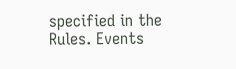specified in the
Rules. Events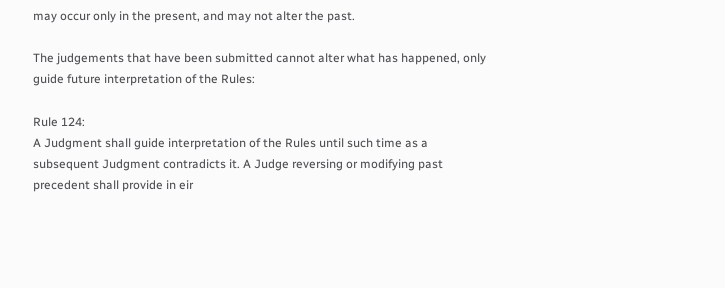may occur only in the present, and may not alter the past.

The judgements that have been submitted cannot alter what has happened, only
guide future interpretation of the Rules:

Rule 124:
A Judgment shall guide interpretation of the Rules until such time as a
subsequent Judgment contradicts it. A Judge reversing or modifying past
precedent shall provide in eir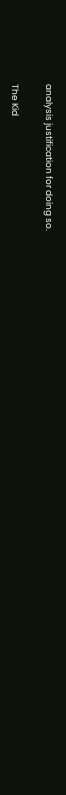analysis justification for doing so.

The Kid